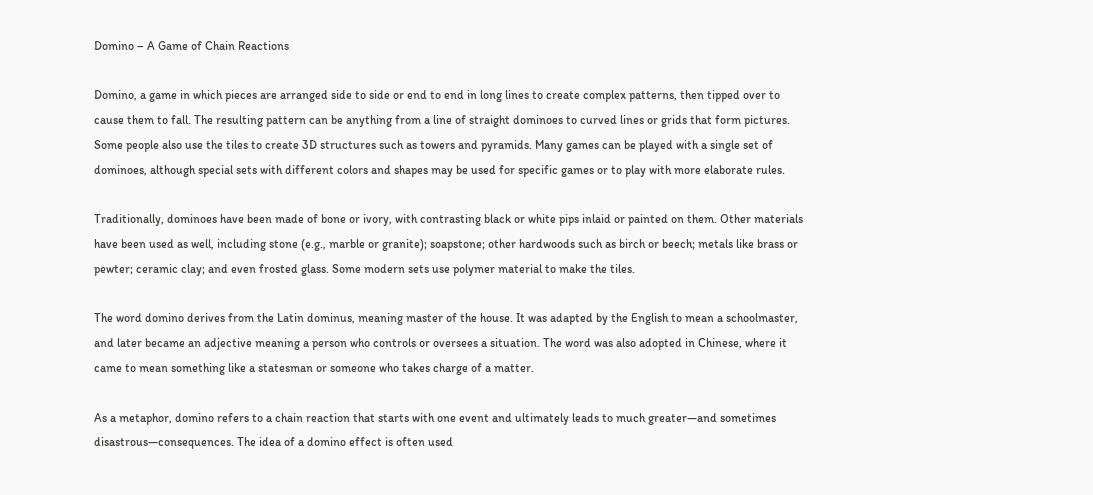Domino – A Game of Chain Reactions

Domino, a game in which pieces are arranged side to side or end to end in long lines to create complex patterns, then tipped over to cause them to fall. The resulting pattern can be anything from a line of straight dominoes to curved lines or grids that form pictures. Some people also use the tiles to create 3D structures such as towers and pyramids. Many games can be played with a single set of dominoes, although special sets with different colors and shapes may be used for specific games or to play with more elaborate rules.

Traditionally, dominoes have been made of bone or ivory, with contrasting black or white pips inlaid or painted on them. Other materials have been used as well, including stone (e.g., marble or granite); soapstone; other hardwoods such as birch or beech; metals like brass or pewter; ceramic clay; and even frosted glass. Some modern sets use polymer material to make the tiles.

The word domino derives from the Latin dominus, meaning master of the house. It was adapted by the English to mean a schoolmaster, and later became an adjective meaning a person who controls or oversees a situation. The word was also adopted in Chinese, where it came to mean something like a statesman or someone who takes charge of a matter.

As a metaphor, domino refers to a chain reaction that starts with one event and ultimately leads to much greater—and sometimes disastrous—consequences. The idea of a domino effect is often used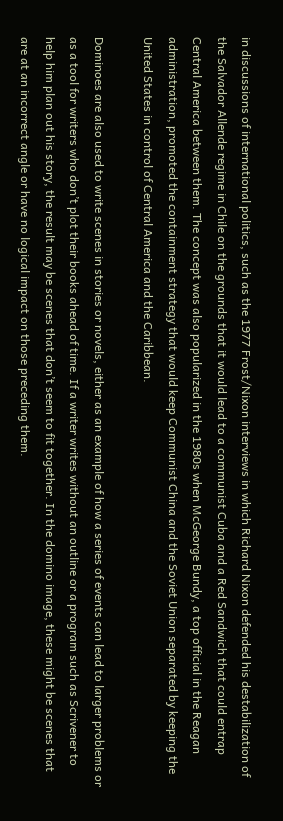in discussions of international politics, such as the 1977 Frost/Nixon interviews in which Richard Nixon defended his destabilization of the Salvador Allende regime in Chile on the grounds that it would lead to a communist Cuba and a Red Sandwich that could entrap Central America between them. The concept was also popularized in the 1980s when McGeorge Bundy, a top official in the Reagan administration, promoted the containment strategy that would keep Communist China and the Soviet Union separated by keeping the United States in control of Central America and the Caribbean.

Dominoes are also used to write scenes in stories or novels, either as an example of how a series of events can lead to larger problems or as a tool for writers who don’t plot their books ahead of time. If a writer writes without an outline or a program such as Scrivener to help him plan out his story, the result may be scenes that don’t seem to fit together. In the domino image, these might be scenes that are at an incorrect angle or have no logical impact on those preceding them.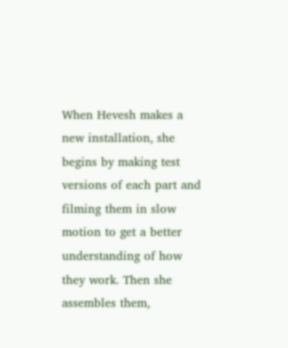When Hevesh makes a new installation, she begins by making test versions of each part and filming them in slow motion to get a better understanding of how they work. Then she assembles them,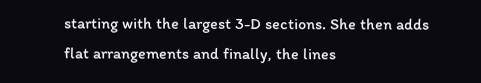starting with the largest 3-D sections. She then adds flat arrangements and finally, the lines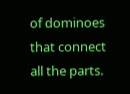of dominoes that connect all the parts.